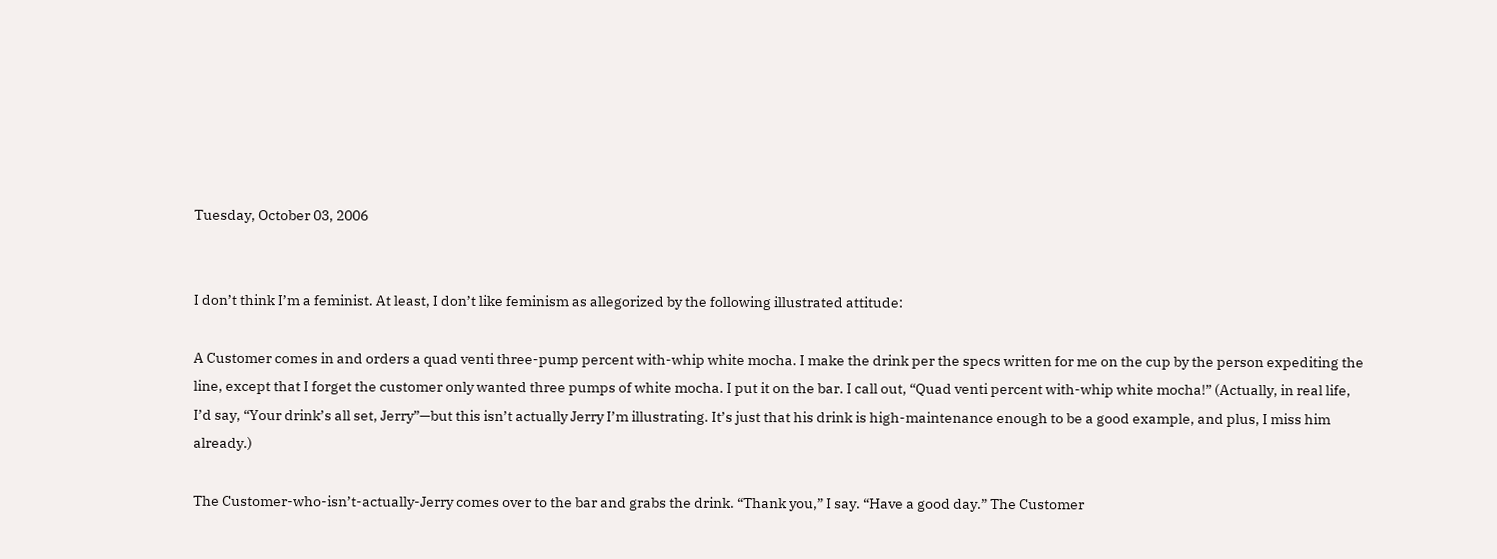Tuesday, October 03, 2006


I don’t think I’m a feminist. At least, I don’t like feminism as allegorized by the following illustrated attitude:

A Customer comes in and orders a quad venti three-pump percent with-whip white mocha. I make the drink per the specs written for me on the cup by the person expediting the line, except that I forget the customer only wanted three pumps of white mocha. I put it on the bar. I call out, “Quad venti percent with-whip white mocha!” (Actually, in real life, I’d say, “Your drink’s all set, Jerry”—but this isn’t actually Jerry I’m illustrating. It’s just that his drink is high-maintenance enough to be a good example, and plus, I miss him already.)

The Customer-who-isn’t-actually-Jerry comes over to the bar and grabs the drink. “Thank you,” I say. “Have a good day.” The Customer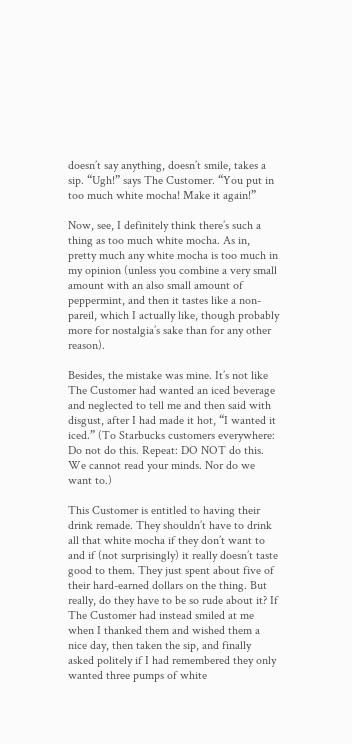doesn’t say anything, doesn’t smile, takes a sip. “Ugh!” says The Customer. “You put in too much white mocha! Make it again!”

Now, see, I definitely think there’s such a thing as too much white mocha. As in, pretty much any white mocha is too much in my opinion (unless you combine a very small amount with an also small amount of peppermint, and then it tastes like a non-pareil, which I actually like, though probably more for nostalgia’s sake than for any other reason).

Besides, the mistake was mine. It’s not like The Customer had wanted an iced beverage and neglected to tell me and then said with disgust, after I had made it hot, “I wanted it iced.” (To Starbucks customers everywhere: Do not do this. Repeat: DO NOT do this. We cannot read your minds. Nor do we want to.)

This Customer is entitled to having their drink remade. They shouldn’t have to drink all that white mocha if they don’t want to and if (not surprisingly) it really doesn’t taste good to them. They just spent about five of their hard-earned dollars on the thing. But really, do they have to be so rude about it? If The Customer had instead smiled at me when I thanked them and wished them a nice day, then taken the sip, and finally asked politely if I had remembered they only wanted three pumps of white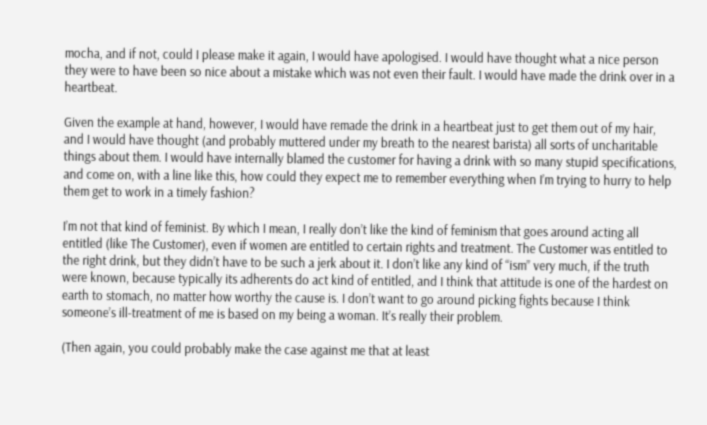mocha, and if not, could I please make it again, I would have apologised. I would have thought what a nice person they were to have been so nice about a mistake which was not even their fault. I would have made the drink over in a heartbeat.

Given the example at hand, however, I would have remade the drink in a heartbeat just to get them out of my hair, and I would have thought (and probably muttered under my breath to the nearest barista) all sorts of uncharitable things about them. I would have internally blamed the customer for having a drink with so many stupid specifications, and come on, with a line like this, how could they expect me to remember everything when I’m trying to hurry to help them get to work in a timely fashion?

I’m not that kind of feminist. By which I mean, I really don’t like the kind of feminism that goes around acting all entitled (like The Customer), even if women are entitled to certain rights and treatment. The Customer was entitled to the right drink, but they didn’t have to be such a jerk about it. I don’t like any kind of “ism” very much, if the truth were known, because typically its adherents do act kind of entitled, and I think that attitude is one of the hardest on earth to stomach, no matter how worthy the cause is. I don’t want to go around picking fights because I think someone’s ill-treatment of me is based on my being a woman. It’s really their problem.

(Then again, you could probably make the case against me that at least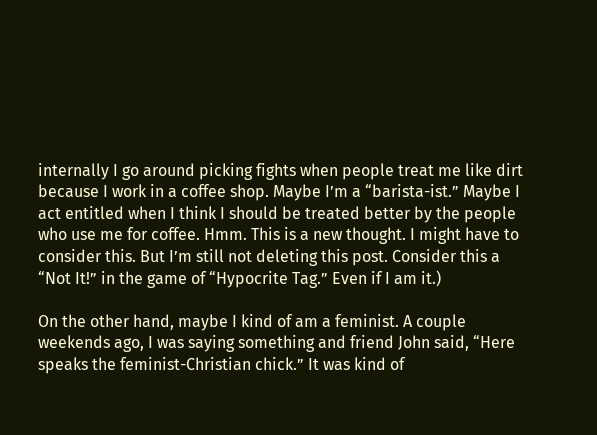internally I go around picking fights when people treat me like dirt because I work in a coffee shop. Maybe I’m a “barista-ist.” Maybe I act entitled when I think I should be treated better by the people who use me for coffee. Hmm. This is a new thought. I might have to consider this. But I’m still not deleting this post. Consider this a “Not It!” in the game of “Hypocrite Tag.” Even if I am it.)

On the other hand, maybe I kind of am a feminist. A couple weekends ago, I was saying something and friend John said, “Here speaks the feminist-Christian chick.” It was kind of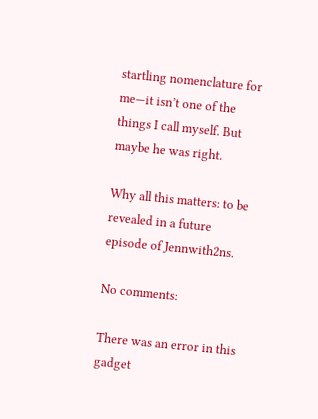startling nomenclature for me—it isn’t one of the things I call myself. But maybe he was right.

Why all this matters: to be revealed in a future episode of Jennwith2ns.

No comments:

There was an error in this gadget